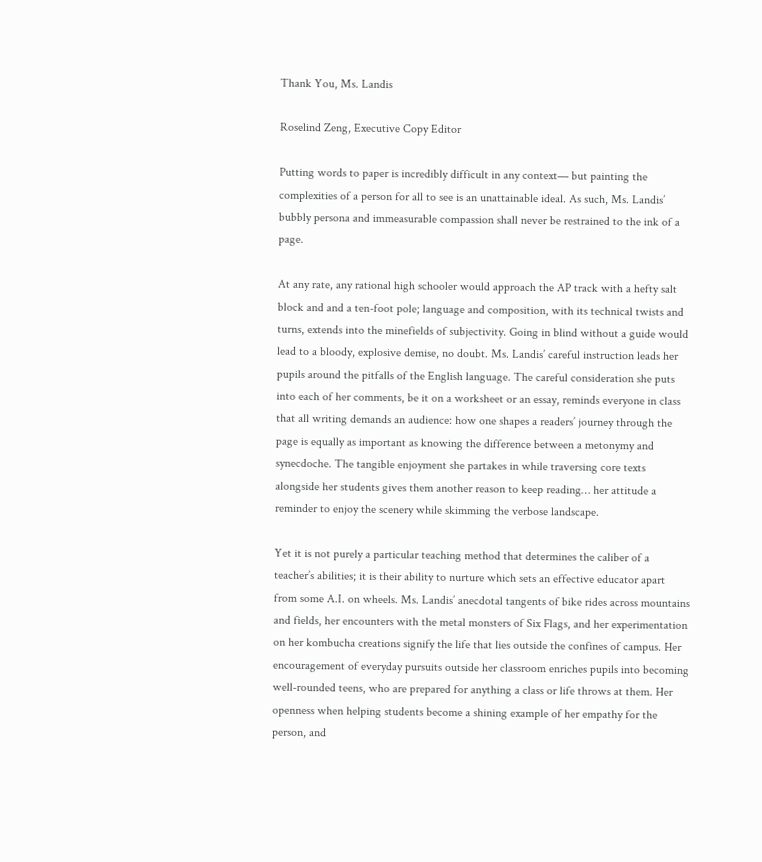Thank You, Ms. Landis

Roselind Zeng, Executive Copy Editor

Putting words to paper is incredibly difficult in any context— but painting the complexities of a person for all to see is an unattainable ideal. As such, Ms. Landis’ bubbly persona and immeasurable compassion shall never be restrained to the ink of a page.

At any rate, any rational high schooler would approach the AP track with a hefty salt block and and a ten-foot pole; language and composition, with its technical twists and turns, extends into the minefields of subjectivity. Going in blind without a guide would lead to a bloody, explosive demise, no doubt. Ms. Landis’ careful instruction leads her pupils around the pitfalls of the English language. The careful consideration she puts into each of her comments, be it on a worksheet or an essay, reminds everyone in class that all writing demands an audience: how one shapes a readers’ journey through the page is equally as important as knowing the difference between a metonymy and synecdoche. The tangible enjoyment she partakes in while traversing core texts alongside her students gives them another reason to keep reading… her attitude a reminder to enjoy the scenery while skimming the verbose landscape.

Yet it is not purely a particular teaching method that determines the caliber of a teacher’s abilities; it is their ability to nurture which sets an effective educator apart from some A.I. on wheels. Ms. Landis’ anecdotal tangents of bike rides across mountains and fields, her encounters with the metal monsters of Six Flags, and her experimentation on her kombucha creations signify the life that lies outside the confines of campus. Her encouragement of everyday pursuits outside her classroom enriches pupils into becoming well-rounded teens, who are prepared for anything a class or life throws at them. Her openness when helping students become a shining example of her empathy for the person, and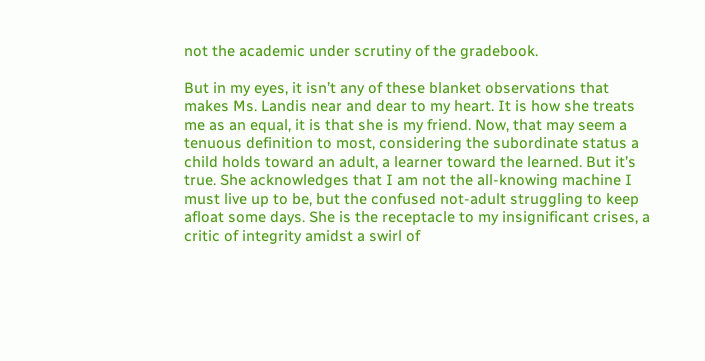not the academic under scrutiny of the gradebook.

But in my eyes, it isn’t any of these blanket observations that makes Ms. Landis near and dear to my heart. It is how she treats me as an equal, it is that she is my friend. Now, that may seem a tenuous definition to most, considering the subordinate status a child holds toward an adult, a learner toward the learned. But it’s true. She acknowledges that I am not the all-knowing machine I must live up to be, but the confused not-adult struggling to keep afloat some days. She is the receptacle to my insignificant crises, a critic of integrity amidst a swirl of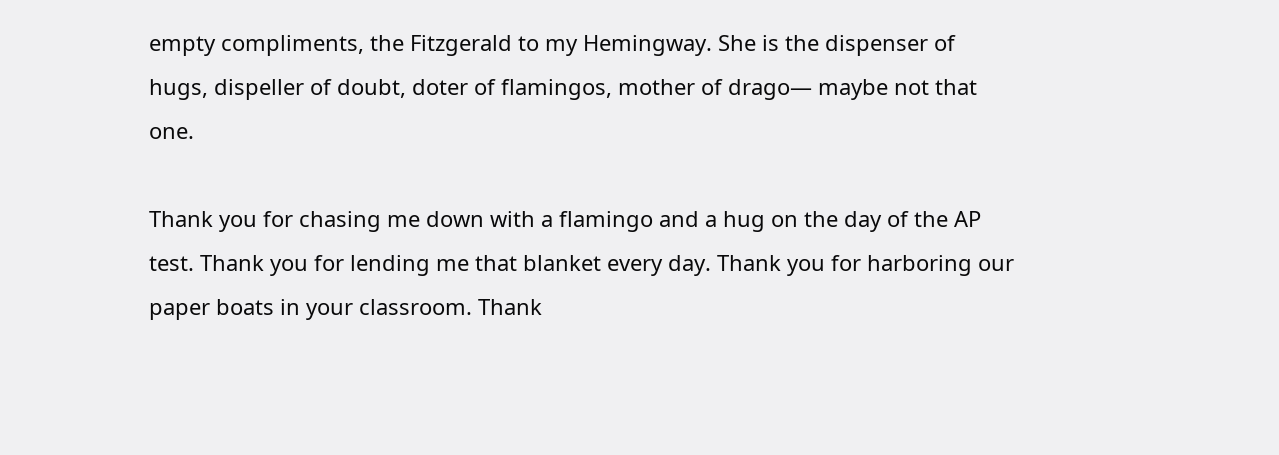empty compliments, the Fitzgerald to my Hemingway. She is the dispenser of hugs, dispeller of doubt, doter of flamingos, mother of drago— maybe not that one.

Thank you for chasing me down with a flamingo and a hug on the day of the AP test. Thank you for lending me that blanket every day. Thank you for harboring our paper boats in your classroom. Thank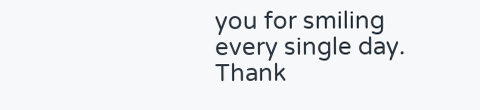you for smiling every single day. Thank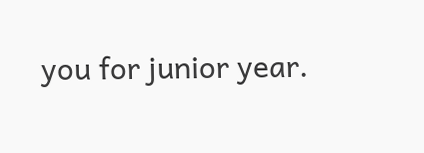you for junior year.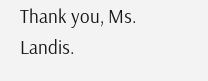Thank you, Ms. Landis.